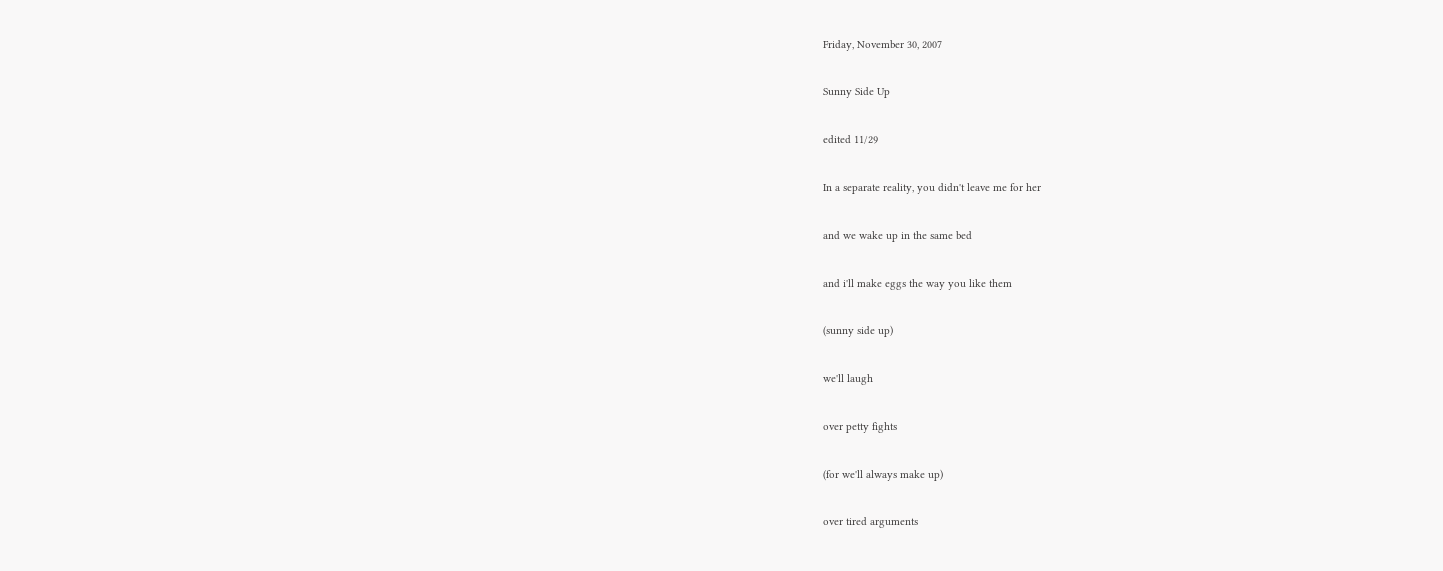Friday, November 30, 2007

Sunny Side Up

edited 11/29

In a separate reality, you didn't leave me for her

and we wake up in the same bed

and i'll make eggs the way you like them

(sunny side up)

we'll laugh

over petty fights

(for we'll always make up)

over tired arguments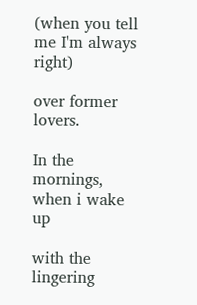(when you tell me I'm always right)

over former lovers.

In the mornings, when i wake up

with the lingering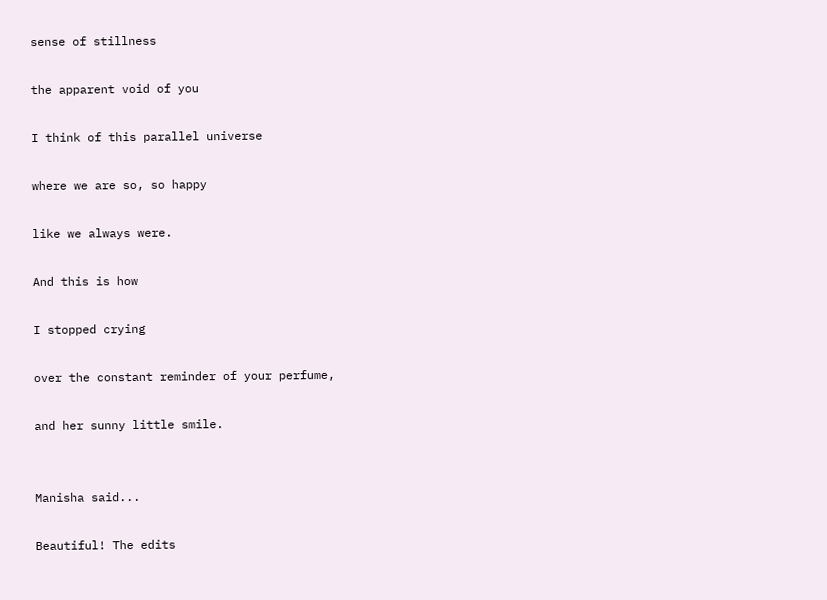sense of stillness

the apparent void of you

I think of this parallel universe

where we are so, so happy

like we always were.

And this is how

I stopped crying

over the constant reminder of your perfume,

and her sunny little smile.


Manisha said...

Beautiful! The edits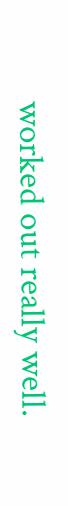worked out really well.